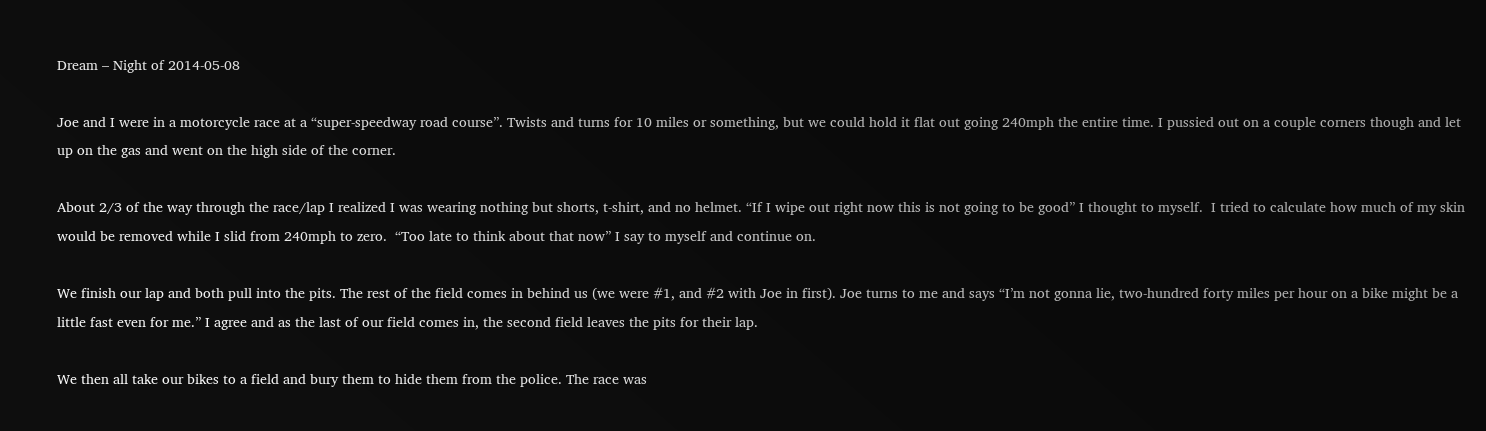Dream – Night of 2014-05-08

Joe and I were in a motorcycle race at a “super-speedway road course”. Twists and turns for 10 miles or something, but we could hold it flat out going 240mph the entire time. I pussied out on a couple corners though and let up on the gas and went on the high side of the corner.

About 2/3 of the way through the race/lap I realized I was wearing nothing but shorts, t-shirt, and no helmet. “If I wipe out right now this is not going to be good” I thought to myself.  I tried to calculate how much of my skin would be removed while I slid from 240mph to zero.  “Too late to think about that now” I say to myself and continue on.

We finish our lap and both pull into the pits. The rest of the field comes in behind us (we were #1, and #2 with Joe in first). Joe turns to me and says “I’m not gonna lie, two-hundred forty miles per hour on a bike might be a little fast even for me.” I agree and as the last of our field comes in, the second field leaves the pits for their lap.

We then all take our bikes to a field and bury them to hide them from the police. The race was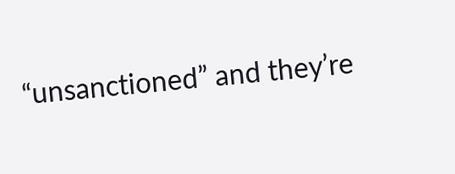“unsanctioned” and they’re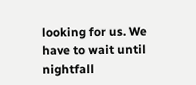looking for us. We have to wait until nightfall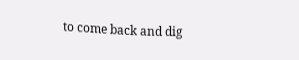to come back and dig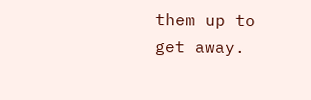them up to get away.